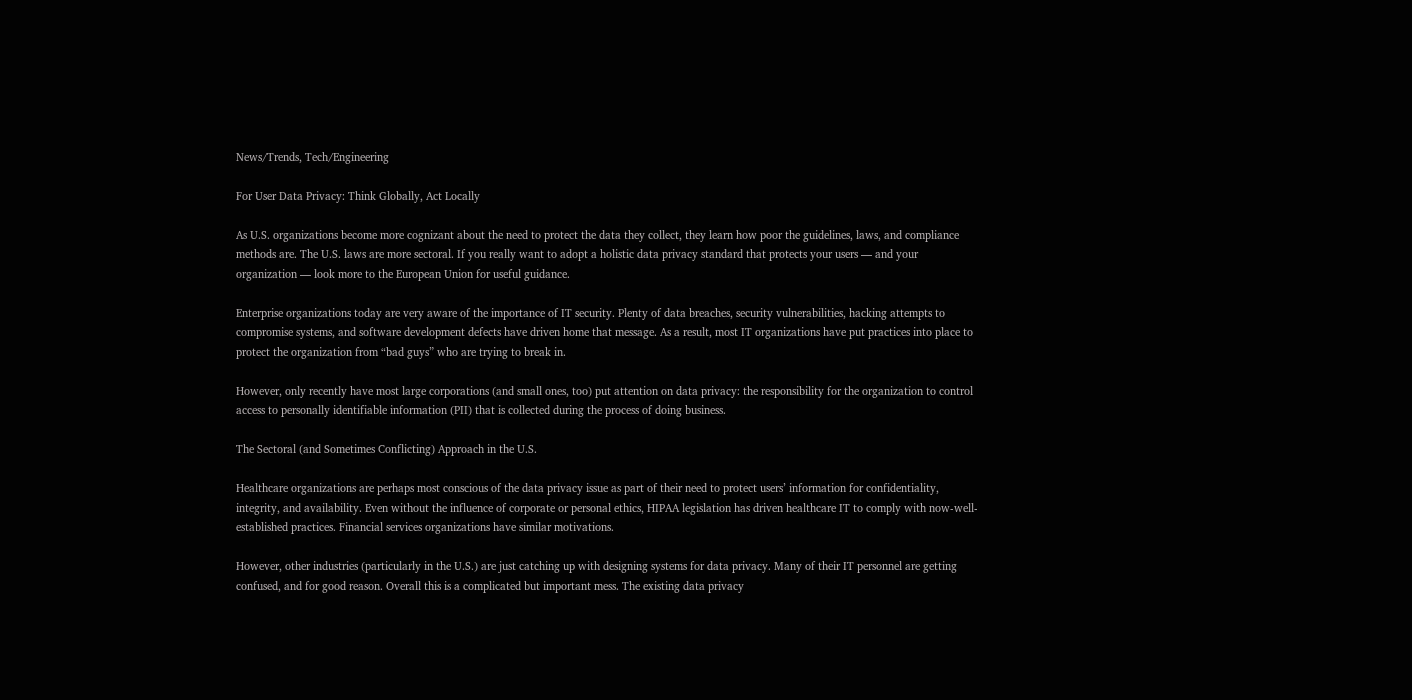News/Trends, Tech/Engineering

For User Data Privacy: Think Globally, Act Locally

As U.S. organizations become more cognizant about the need to protect the data they collect, they learn how poor the guidelines, laws, and compliance methods are. The U.S. laws are more sectoral. If you really want to adopt a holistic data privacy standard that protects your users — and your organization — look more to the European Union for useful guidance.

Enterprise organizations today are very aware of the importance of IT security. Plenty of data breaches, security vulnerabilities, hacking attempts to compromise systems, and software development defects have driven home that message. As a result, most IT organizations have put practices into place to protect the organization from “bad guys” who are trying to break in.

However, only recently have most large corporations (and small ones, too) put attention on data privacy: the responsibility for the organization to control access to personally identifiable information (PII) that is collected during the process of doing business.

The Sectoral (and Sometimes Conflicting) Approach in the U.S.

Healthcare organizations are perhaps most conscious of the data privacy issue as part of their need to protect users’ information for confidentiality, integrity, and availability. Even without the influence of corporate or personal ethics, HIPAA legislation has driven healthcare IT to comply with now-well-established practices. Financial services organizations have similar motivations.

However, other industries (particularly in the U.S.) are just catching up with designing systems for data privacy. Many of their IT personnel are getting confused, and for good reason. Overall this is a complicated but important mess. The existing data privacy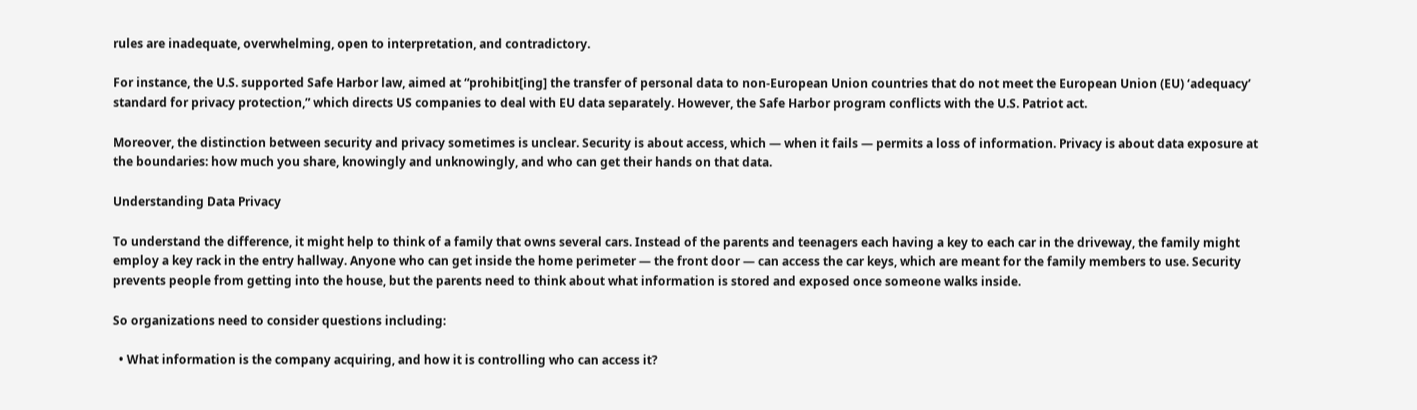rules are inadequate, overwhelming, open to interpretation, and contradictory.

For instance, the U.S. supported Safe Harbor law, aimed at “prohibit[ing] the transfer of personal data to non-European Union countries that do not meet the European Union (EU) ‘adequacy’ standard for privacy protection,” which directs US companies to deal with EU data separately. However, the Safe Harbor program conflicts with the U.S. Patriot act.

Moreover, the distinction between security and privacy sometimes is unclear. Security is about access, which — when it fails — permits a loss of information. Privacy is about data exposure at the boundaries: how much you share, knowingly and unknowingly, and who can get their hands on that data.

Understanding Data Privacy

To understand the difference, it might help to think of a family that owns several cars. Instead of the parents and teenagers each having a key to each car in the driveway, the family might employ a key rack in the entry hallway. Anyone who can get inside the home perimeter — the front door — can access the car keys, which are meant for the family members to use. Security prevents people from getting into the house, but the parents need to think about what information is stored and exposed once someone walks inside.

So organizations need to consider questions including:

  • What information is the company acquiring, and how it is controlling who can access it?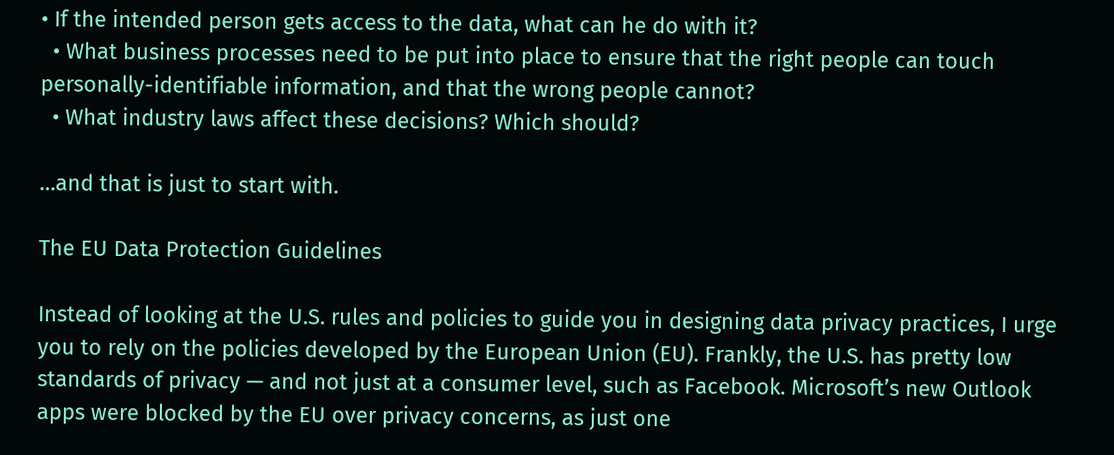• If the intended person gets access to the data, what can he do with it?
  • What business processes need to be put into place to ensure that the right people can touch personally-identifiable information, and that the wrong people cannot?
  • What industry laws affect these decisions? Which should?

…and that is just to start with.

The EU Data Protection Guidelines

Instead of looking at the U.S. rules and policies to guide you in designing data privacy practices, I urge you to rely on the policies developed by the European Union (EU). Frankly, the U.S. has pretty low standards of privacy — and not just at a consumer level, such as Facebook. Microsoft’s new Outlook apps were blocked by the EU over privacy concerns, as just one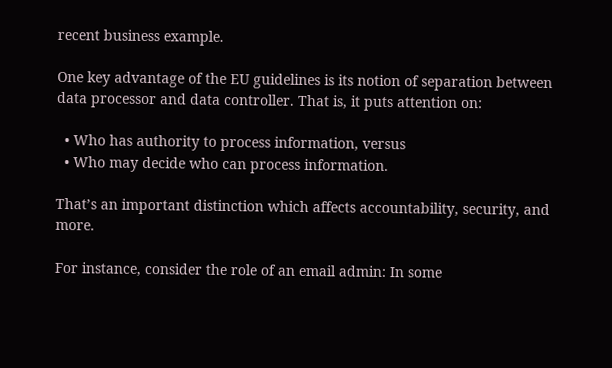recent business example.

One key advantage of the EU guidelines is its notion of separation between data processor and data controller. That is, it puts attention on:

  • Who has authority to process information, versus
  • Who may decide who can process information.

That’s an important distinction which affects accountability, security, and more.

For instance, consider the role of an email admin: In some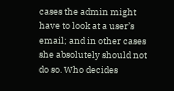cases the admin might have to look at a user’s email; and in other cases she absolutely should not do so. Who decides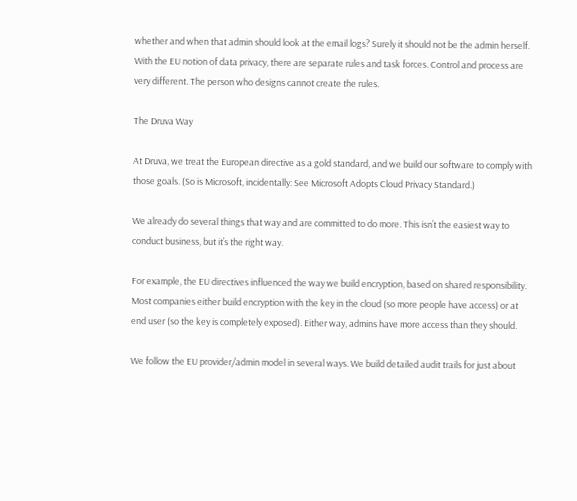whether and when that admin should look at the email logs? Surely it should not be the admin herself. With the EU notion of data privacy, there are separate rules and task forces. Control and process are very different. The person who designs cannot create the rules.

The Druva Way

At Druva, we treat the European directive as a gold standard, and we build our software to comply with those goals. (So is Microsoft, incidentally: See Microsoft Adopts Cloud Privacy Standard.)

We already do several things that way and are committed to do more. This isn’t the easiest way to conduct business, but it’s the right way.

For example, the EU directives influenced the way we build encryption, based on shared responsibility. Most companies either build encryption with the key in the cloud (so more people have access) or at end user (so the key is completely exposed). Either way, admins have more access than they should.

We follow the EU provider/admin model in several ways. We build detailed audit trails for just about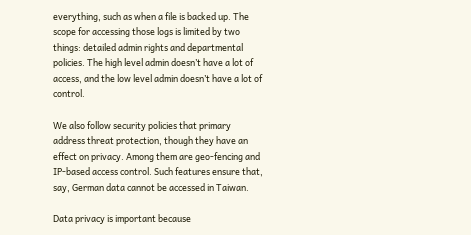everything, such as when a file is backed up. The scope for accessing those logs is limited by two things: detailed admin rights and departmental policies. The high level admin doesn’t have a lot of access, and the low level admin doesn’t have a lot of control.

We also follow security policies that primary address threat protection, though they have an effect on privacy. Among them are geo-fencing and IP-based access control. Such features ensure that, say, German data cannot be accessed in Taiwan.

Data privacy is important because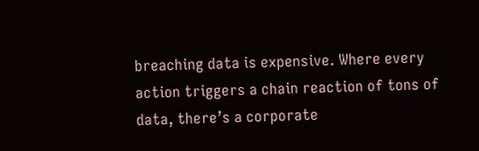breaching data is expensive. Where every action triggers a chain reaction of tons of data, there’s a corporate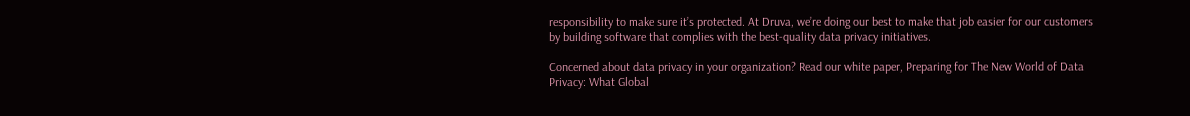responsibility to make sure it’s protected. At Druva, we’re doing our best to make that job easier for our customers by building software that complies with the best-quality data privacy initiatives.

Concerned about data privacy in your organization? Read our white paper, Preparing for The New World of Data Privacy: What Global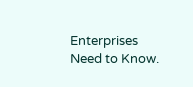Enterprises Need to Know.